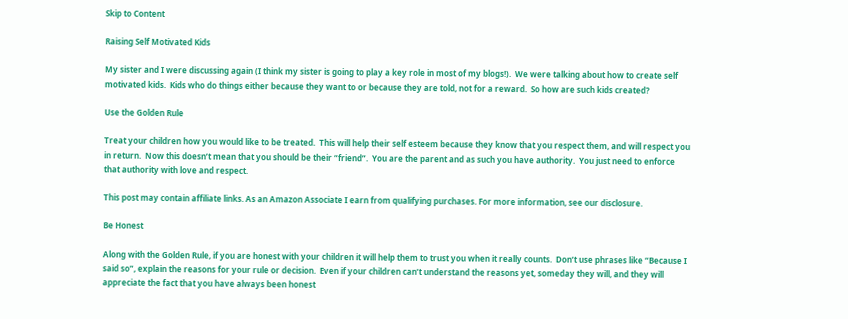Skip to Content

Raising Self Motivated Kids

My sister and I were discussing again (I think my sister is going to play a key role in most of my blogs!).  We were talking about how to create self motivated kids.  Kids who do things either because they want to or because they are told, not for a reward.  So how are such kids created?

Use the Golden Rule

Treat your children how you would like to be treated.  This will help their self esteem because they know that you respect them, and will respect you in return.  Now this doesn’t mean that you should be their “friend”.  You are the parent and as such you have authority.  You just need to enforce that authority with love and respect.

This post may contain affiliate links. As an Amazon Associate I earn from qualifying purchases. For more information, see our disclosure.

Be Honest

Along with the Golden Rule, if you are honest with your children it will help them to trust you when it really counts.  Don’t use phrases like “Because I said so”, explain the reasons for your rule or decision.  Even if your children can’t understand the reasons yet, someday they will, and they will appreciate the fact that you have always been honest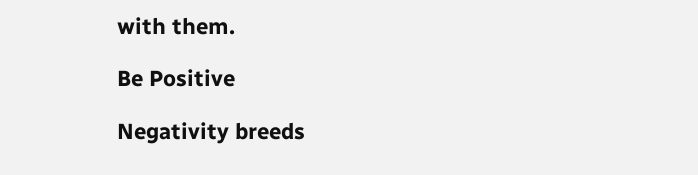with them.

Be Positive

Negativity breeds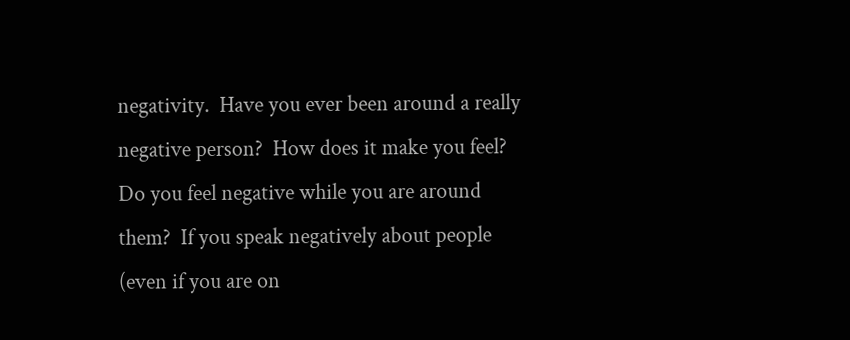negativity.  Have you ever been around a really negative person?  How does it make you feel?  Do you feel negative while you are around them?  If you speak negatively about people (even if you are on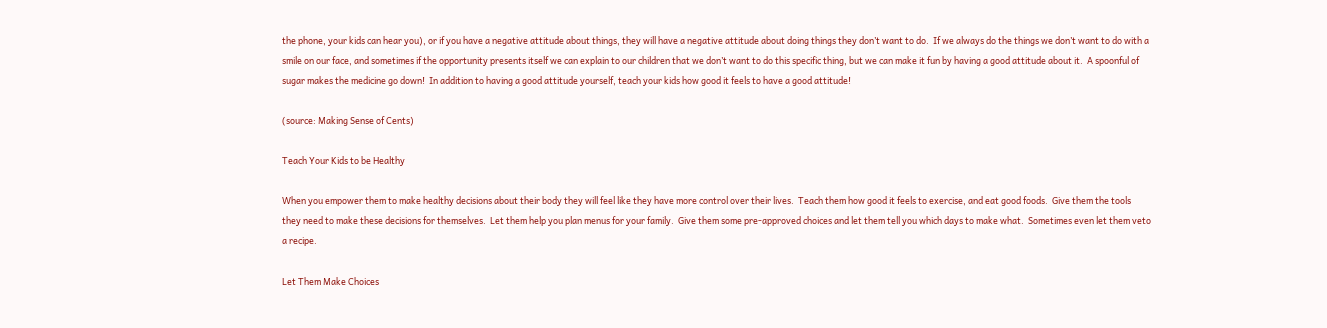the phone, your kids can hear you), or if you have a negative attitude about things, they will have a negative attitude about doing things they don’t want to do.  If we always do the things we don’t want to do with a smile on our face, and sometimes if the opportunity presents itself we can explain to our children that we don’t want to do this specific thing, but we can make it fun by having a good attitude about it.  A spoonful of sugar makes the medicine go down!  In addition to having a good attitude yourself, teach your kids how good it feels to have a good attitude!

(source: Making Sense of Cents)

Teach Your Kids to be Healthy

When you empower them to make healthy decisions about their body they will feel like they have more control over their lives.  Teach them how good it feels to exercise, and eat good foods.  Give them the tools they need to make these decisions for themselves.  Let them help you plan menus for your family.  Give them some pre-approved choices and let them tell you which days to make what.  Sometimes even let them veto a recipe.

Let Them Make Choices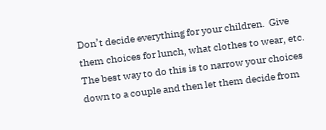Don’t decide everything for your children.  Give them choices for lunch, what clothes to wear, etc.  The best way to do this is to narrow your choices down to a couple and then let them decide from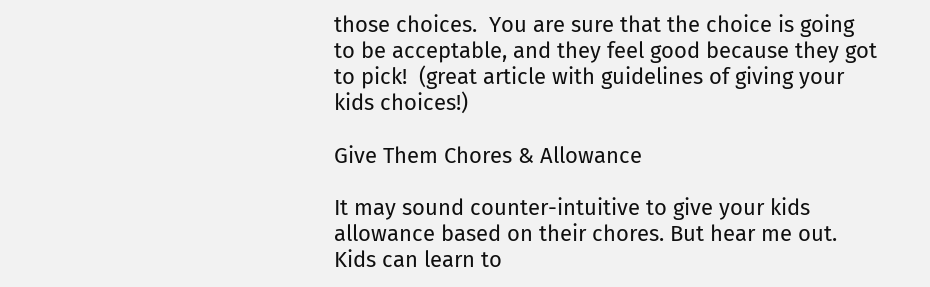those choices.  You are sure that the choice is going to be acceptable, and they feel good because they got to pick!  (great article with guidelines of giving your kids choices!)

Give Them Chores & Allowance

It may sound counter-intuitive to give your kids allowance based on their chores. But hear me out.  Kids can learn to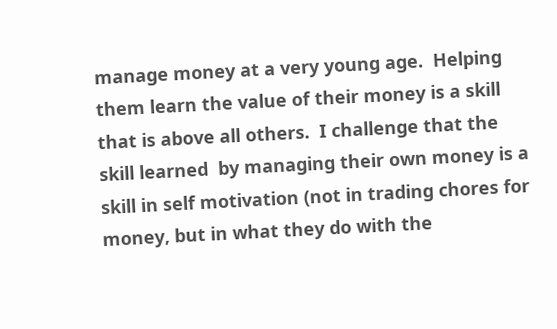manage money at a very young age.  Helping them learn the value of their money is a skill that is above all others.  I challenge that the skill learned  by managing their own money is a skill in self motivation (not in trading chores for money, but in what they do with the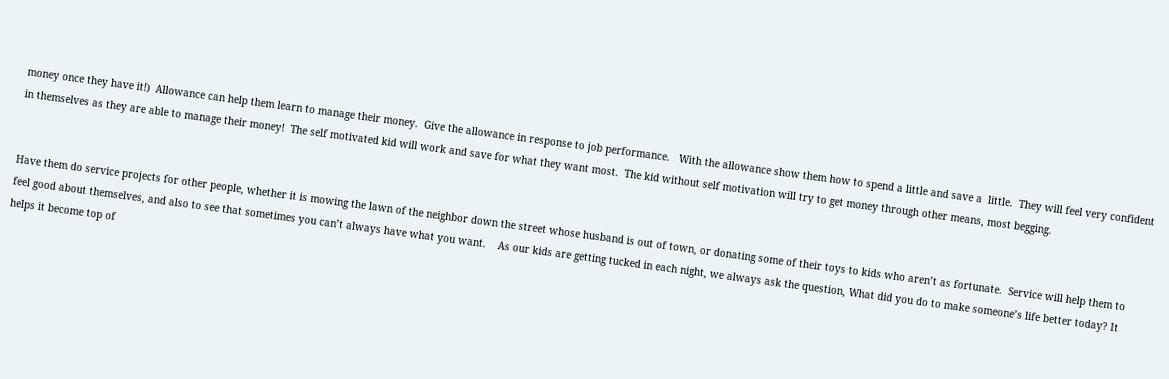money once they have it!)  Allowance can help them learn to manage their money.  Give the allowance in response to job performance.   With the allowance show them how to spend a little and save a  little.  They will feel very confident in themselves as they are able to manage their money!  The self motivated kid will work and save for what they want most.  The kid without self motivation will try to get money through other means, most begging.


Have them do service projects for other people, whether it is mowing the lawn of the neighbor down the street whose husband is out of town, or donating some of their toys to kids who aren’t as fortunate.  Service will help them to feel good about themselves, and also to see that sometimes you can’t always have what you want.    As our kids are getting tucked in each night, we always ask the question, What did you do to make someone’s life better today? It helps it become top of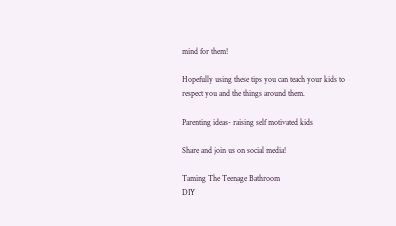mind for them!

Hopefully using these tips you can teach your kids to respect you and the things around them.

Parenting ideas- raising self motivated kids

Share and join us on social media!

Taming The Teenage Bathroom
DIY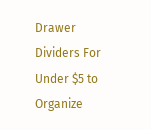Drawer Dividers For Under $5 to Organize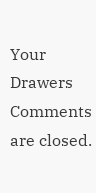Your Drawers
Comments are closed.